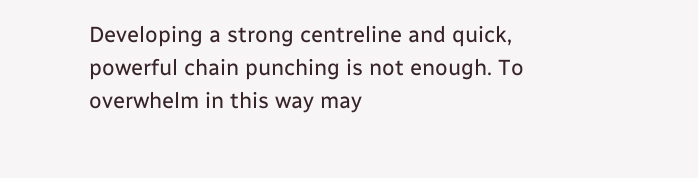Developing a strong centreline and quick, powerful chain punching is not enough. To overwhelm in this way may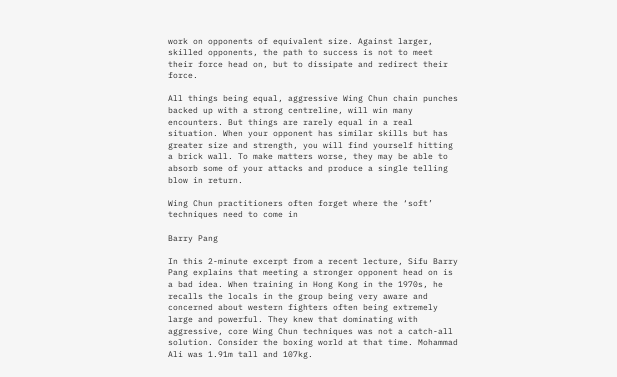work on opponents of equivalent size. Against larger, skilled opponents, the path to success is not to meet their force head on, but to dissipate and redirect their force.

All things being equal, aggressive Wing Chun chain punches backed up with a strong centreline, will win many encounters. But things are rarely equal in a real situation. When your opponent has similar skills but has greater size and strength, you will find yourself hitting a brick wall. To make matters worse, they may be able to absorb some of your attacks and produce a single telling blow in return.

Wing Chun practitioners often forget where the ‘soft’ techniques need to come in

Barry Pang

In this 2-minute excerpt from a recent lecture, Sifu Barry Pang explains that meeting a stronger opponent head on is a bad idea. When training in Hong Kong in the 1970s, he recalls the locals in the group being very aware and concerned about western fighters often being extremely large and powerful. They knew that dominating with aggressive, core Wing Chun techniques was not a catch-all solution. Consider the boxing world at that time. Mohammad Ali was 1.91m tall and 107kg.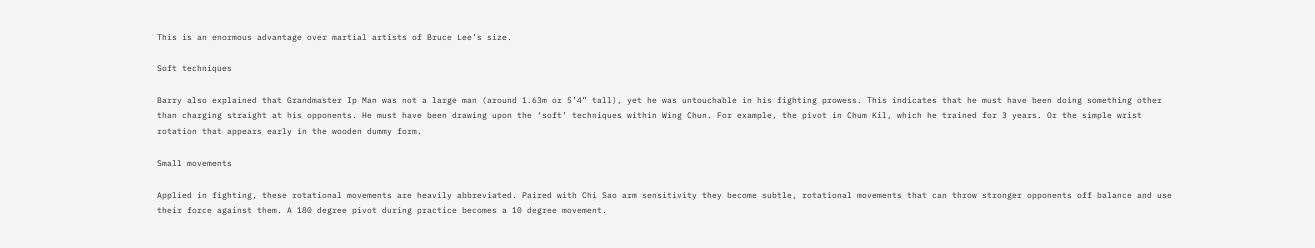This is an enormous advantage over martial artists of Bruce Lee’s size.

Soft techniques

Barry also explained that Grandmaster Ip Man was not a large man (around 1.63m or 5’4” tall), yet he was untouchable in his fighting prowess. This indicates that he must have been doing something other than charging straight at his opponents. He must have been drawing upon the ‘soft’ techniques within Wing Chun. For example, the pivot in Chum Kil, which he trained for 3 years. Or the simple wrist rotation that appears early in the wooden dummy form.

Small movements

Applied in fighting, these rotational movements are heavily abbreviated. Paired with Chi Sao arm sensitivity they become subtle, rotational movements that can throw stronger opponents off balance and use their force against them. A 180 degree pivot during practice becomes a 10 degree movement.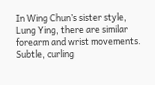In Wing Chun’s sister style, Lung Ying, there are similar forearm and wrist movements. Subtle, curling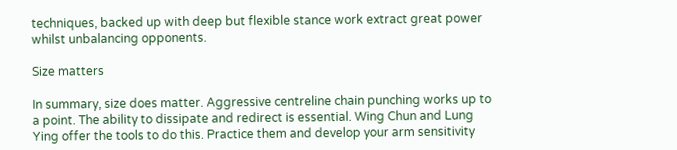techniques, backed up with deep but flexible stance work extract great power whilst unbalancing opponents.

Size matters

In summary, size does matter. Aggressive centreline chain punching works up to a point. The ability to dissipate and redirect is essential. Wing Chun and Lung Ying offer the tools to do this. Practice them and develop your arm sensitivity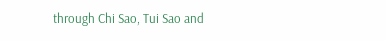through Chi Sao, Tui Sao and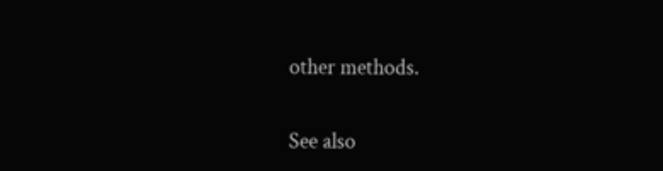other methods.

See also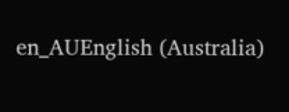en_AUEnglish (Australia)